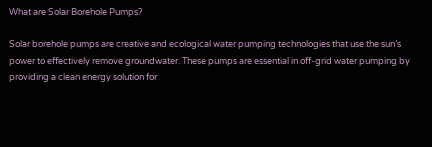What are Solar Borehole Pumps?

Solar borehole pumps are creative and ecological water pumping technologies that use the sun’s power to effectively remove groundwater. These pumps are essential in off-grid water pumping by providing a clean energy solution for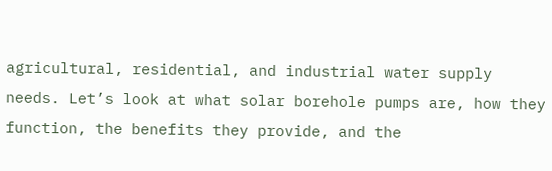agricultural, residential, and industrial water supply needs. Let’s look at what solar borehole pumps are, how they function, the benefits they provide, and the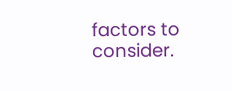factors to consider.